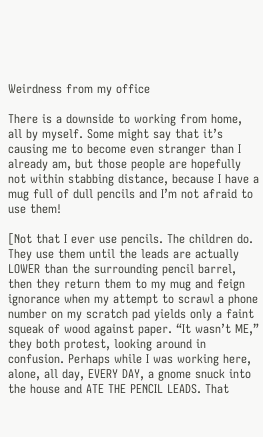Weirdness from my office

There is a downside to working from home, all by myself. Some might say that it’s causing me to become even stranger than I already am, but those people are hopefully not within stabbing distance, because I have a mug full of dull pencils and I’m not afraid to use them!

[Not that I ever use pencils. The children do. They use them until the leads are actually LOWER than the surrounding pencil barrel, then they return them to my mug and feign ignorance when my attempt to scrawl a phone number on my scratch pad yields only a faint squeak of wood against paper. “It wasn’t ME,” they both protest, looking around in confusion. Perhaps while I was working here, alone, all day, EVERY DAY, a gnome snuck into the house and ATE THE PENCIL LEADS. That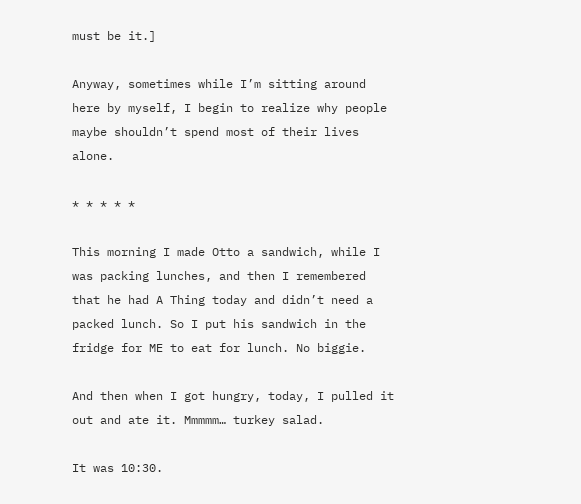must be it.]

Anyway, sometimes while I’m sitting around here by myself, I begin to realize why people maybe shouldn’t spend most of their lives alone.

* * * * *

This morning I made Otto a sandwich, while I was packing lunches, and then I remembered that he had A Thing today and didn’t need a packed lunch. So I put his sandwich in the fridge for ME to eat for lunch. No biggie.

And then when I got hungry, today, I pulled it out and ate it. Mmmmm… turkey salad.

It was 10:30.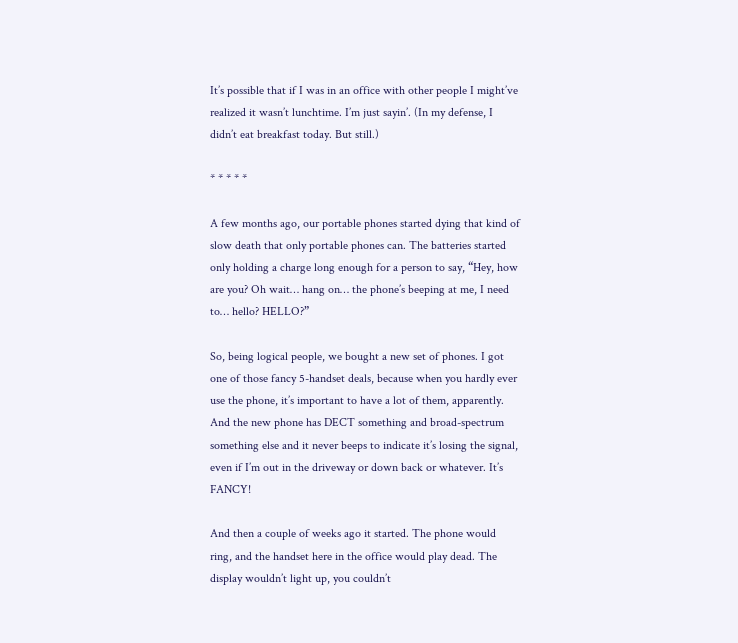It’s possible that if I was in an office with other people I might’ve realized it wasn’t lunchtime. I’m just sayin’. (In my defense, I didn’t eat breakfast today. But still.)

* * * * *

A few months ago, our portable phones started dying that kind of slow death that only portable phones can. The batteries started only holding a charge long enough for a person to say, “Hey, how are you? Oh wait… hang on… the phone’s beeping at me, I need to… hello? HELLO?”

So, being logical people, we bought a new set of phones. I got one of those fancy 5-handset deals, because when you hardly ever use the phone, it’s important to have a lot of them, apparently. And the new phone has DECT something and broad-spectrum something else and it never beeps to indicate it’s losing the signal, even if I’m out in the driveway or down back or whatever. It’s FANCY!

And then a couple of weeks ago it started. The phone would ring, and the handset here in the office would play dead. The display wouldn’t light up, you couldn’t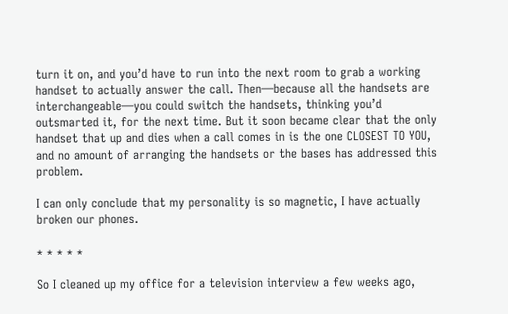turn it on, and you’d have to run into the next room to grab a working handset to actually answer the call. Then—because all the handsets are interchangeable—you could switch the handsets, thinking you’d outsmarted it, for the next time. But it soon became clear that the only handset that up and dies when a call comes in is the one CLOSEST TO YOU, and no amount of arranging the handsets or the bases has addressed this problem.

I can only conclude that my personality is so magnetic, I have actually broken our phones.

* * * * *

So I cleaned up my office for a television interview a few weeks ago,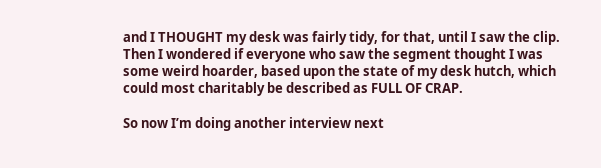and I THOUGHT my desk was fairly tidy, for that, until I saw the clip. Then I wondered if everyone who saw the segment thought I was some weird hoarder, based upon the state of my desk hutch, which could most charitably be described as FULL OF CRAP.

So now I’m doing another interview next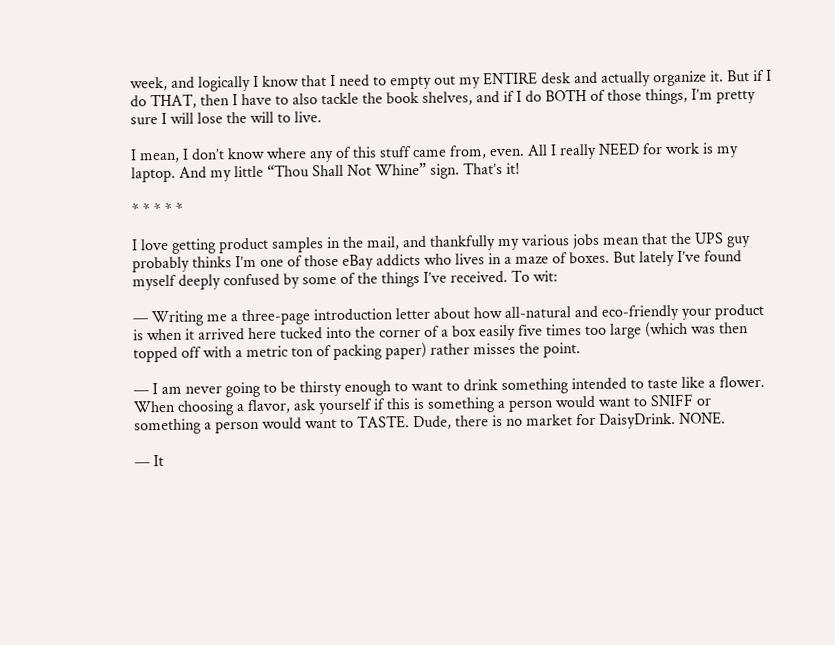week, and logically I know that I need to empty out my ENTIRE desk and actually organize it. But if I do THAT, then I have to also tackle the book shelves, and if I do BOTH of those things, I’m pretty sure I will lose the will to live.

I mean, I don’t know where any of this stuff came from, even. All I really NEED for work is my laptop. And my little “Thou Shall Not Whine” sign. That’s it!

* * * * *

I love getting product samples in the mail, and thankfully my various jobs mean that the UPS guy probably thinks I’m one of those eBay addicts who lives in a maze of boxes. But lately I’ve found myself deeply confused by some of the things I’ve received. To wit:

— Writing me a three-page introduction letter about how all-natural and eco-friendly your product is when it arrived here tucked into the corner of a box easily five times too large (which was then topped off with a metric ton of packing paper) rather misses the point.

— I am never going to be thirsty enough to want to drink something intended to taste like a flower. When choosing a flavor, ask yourself if this is something a person would want to SNIFF or something a person would want to TASTE. Dude, there is no market for DaisyDrink. NONE.

— It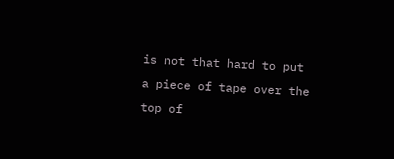is not that hard to put a piece of tape over the top of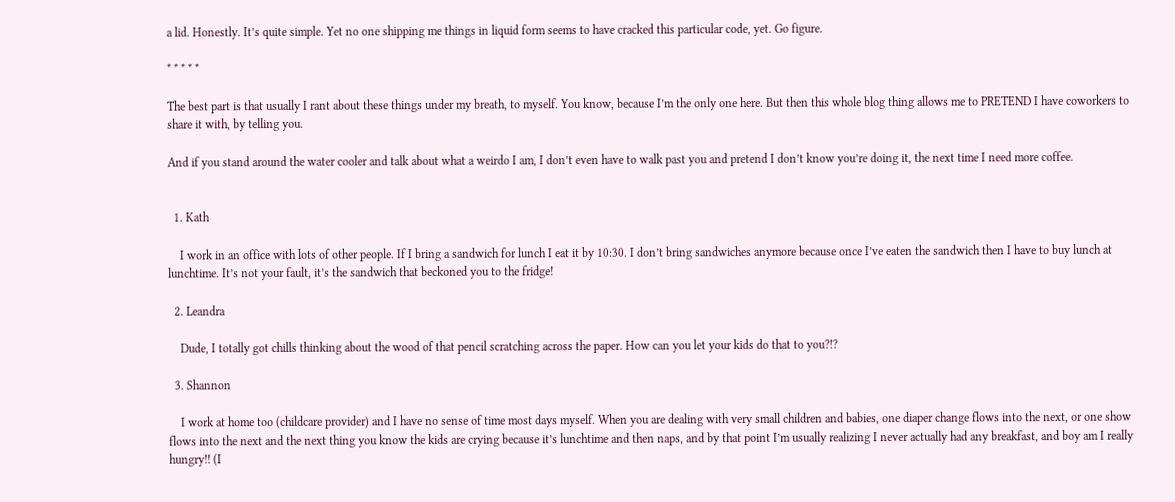a lid. Honestly. It’s quite simple. Yet no one shipping me things in liquid form seems to have cracked this particular code, yet. Go figure.

* * * * *

The best part is that usually I rant about these things under my breath, to myself. You know, because I’m the only one here. But then this whole blog thing allows me to PRETEND I have coworkers to share it with, by telling you.

And if you stand around the water cooler and talk about what a weirdo I am, I don’t even have to walk past you and pretend I don’t know you’re doing it, the next time I need more coffee.


  1. Kath

    I work in an office with lots of other people. If I bring a sandwich for lunch I eat it by 10:30. I don’t bring sandwiches anymore because once I’ve eaten the sandwich then I have to buy lunch at lunchtime. It’s not your fault, it’s the sandwich that beckoned you to the fridge!

  2. Leandra

    Dude, I totally got chills thinking about the wood of that pencil scratching across the paper. How can you let your kids do that to you?!?

  3. Shannon

    I work at home too (childcare provider) and I have no sense of time most days myself. When you are dealing with very small children and babies, one diaper change flows into the next, or one show flows into the next and the next thing you know the kids are crying because it’s lunchtime and then naps, and by that point I’m usually realizing I never actually had any breakfast, and boy am I really hungry!! (I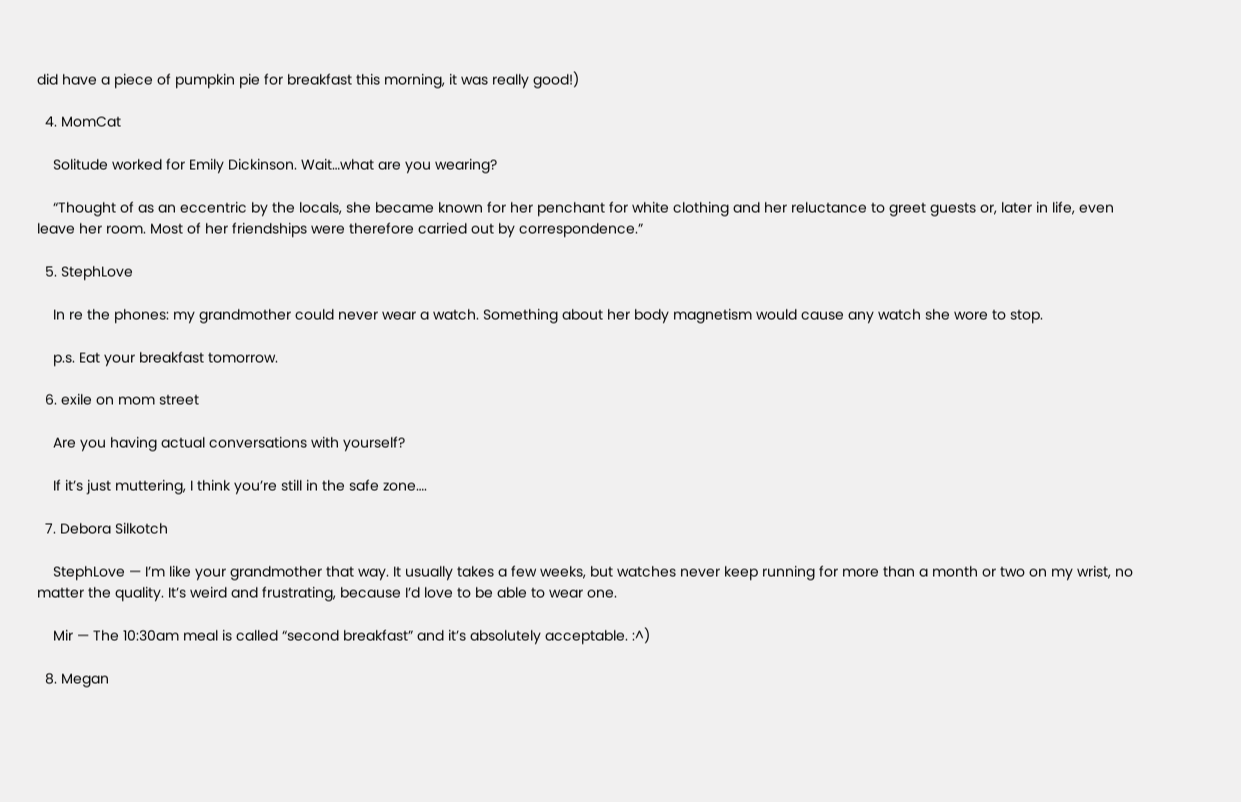did have a piece of pumpkin pie for breakfast this morning, it was really good!)

  4. MomCat

    Solitude worked for Emily Dickinson. Wait…what are you wearing?

    “Thought of as an eccentric by the locals, she became known for her penchant for white clothing and her reluctance to greet guests or, later in life, even leave her room. Most of her friendships were therefore carried out by correspondence.”

  5. StephLove

    In re the phones: my grandmother could never wear a watch. Something about her body magnetism would cause any watch she wore to stop.

    p.s. Eat your breakfast tomorrow.

  6. exile on mom street

    Are you having actual conversations with yourself?

    If it’s just muttering, I think you’re still in the safe zone….

  7. Debora Silkotch

    StephLove — I’m like your grandmother that way. It usually takes a few weeks, but watches never keep running for more than a month or two on my wrist, no matter the quality. It’s weird and frustrating, because I’d love to be able to wear one.

    Mir — The 10:30am meal is called “second breakfast” and it’s absolutely acceptable. :^)

  8. Megan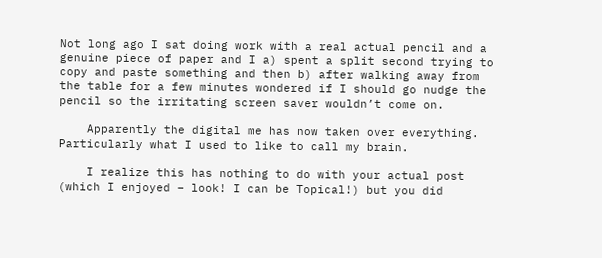Not long ago I sat doing work with a real actual pencil and a genuine piece of paper and I a) spent a split second trying to copy and paste something and then b) after walking away from the table for a few minutes wondered if I should go nudge the pencil so the irritating screen saver wouldn’t come on.

    Apparently the digital me has now taken over everything. Particularly what I used to like to call my brain.

    I realize this has nothing to do with your actual post (which I enjoyed – look! I can be Topical!) but you did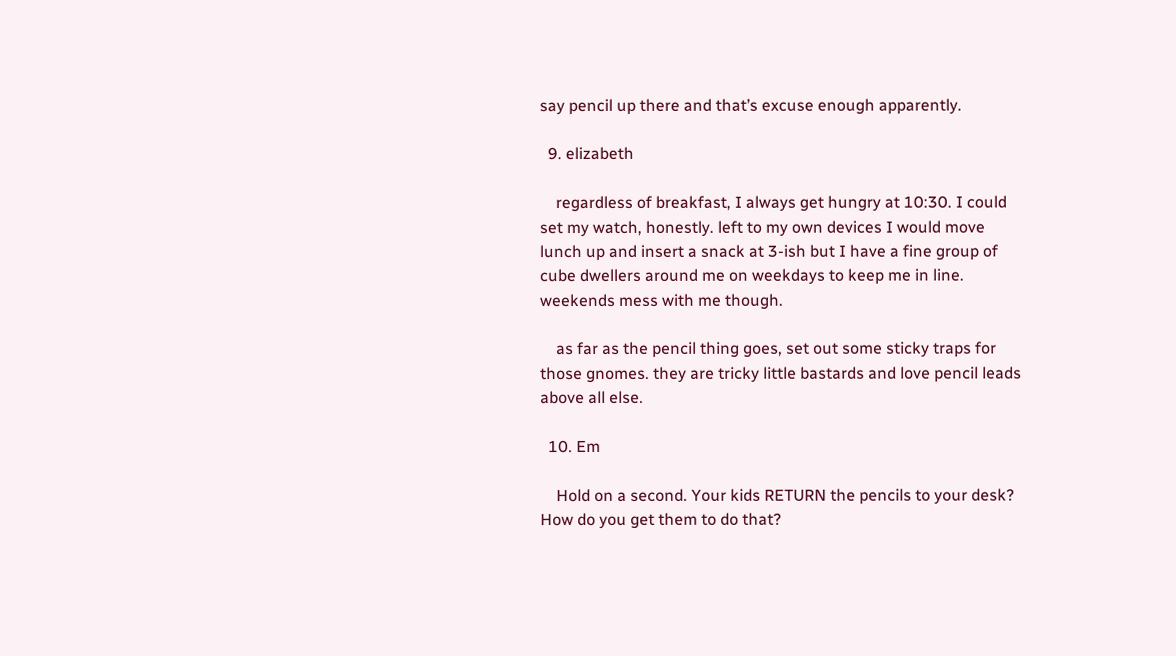say pencil up there and that’s excuse enough apparently.

  9. elizabeth

    regardless of breakfast, I always get hungry at 10:30. I could set my watch, honestly. left to my own devices I would move lunch up and insert a snack at 3-ish but I have a fine group of cube dwellers around me on weekdays to keep me in line. weekends mess with me though.

    as far as the pencil thing goes, set out some sticky traps for those gnomes. they are tricky little bastards and love pencil leads above all else.

  10. Em

    Hold on a second. Your kids RETURN the pencils to your desk? How do you get them to do that?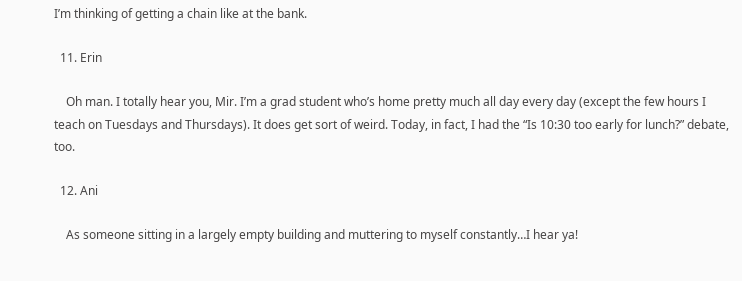I’m thinking of getting a chain like at the bank.

  11. Erin

    Oh man. I totally hear you, Mir. I’m a grad student who’s home pretty much all day every day (except the few hours I teach on Tuesdays and Thursdays). It does get sort of weird. Today, in fact, I had the “Is 10:30 too early for lunch?” debate, too.

  12. Ani

    As someone sitting in a largely empty building and muttering to myself constantly…I hear ya!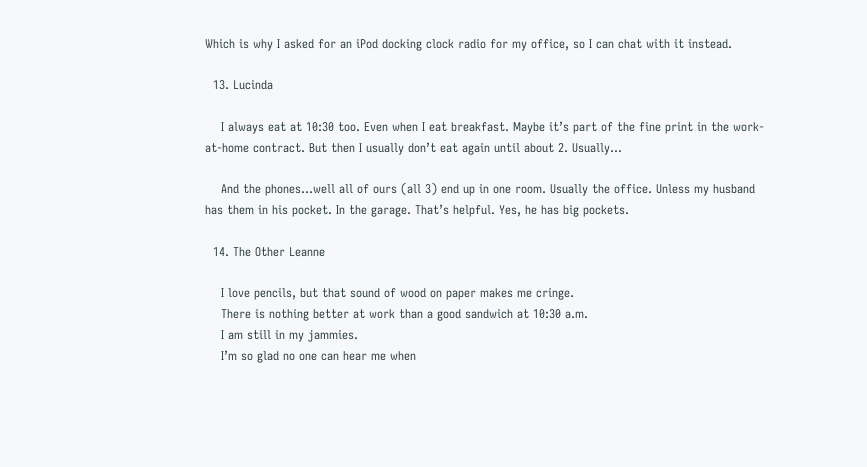Which is why I asked for an iPod docking clock radio for my office, so I can chat with it instead.

  13. Lucinda

    I always eat at 10:30 too. Even when I eat breakfast. Maybe it’s part of the fine print in the work-at-home contract. But then I usually don’t eat again until about 2. Usually…

    And the phones…well all of ours (all 3) end up in one room. Usually the office. Unless my husband has them in his pocket. In the garage. That’s helpful. Yes, he has big pockets.

  14. The Other Leanne

    I love pencils, but that sound of wood on paper makes me cringe.
    There is nothing better at work than a good sandwich at 10:30 a.m.
    I am still in my jammies.
    I’m so glad no one can hear me when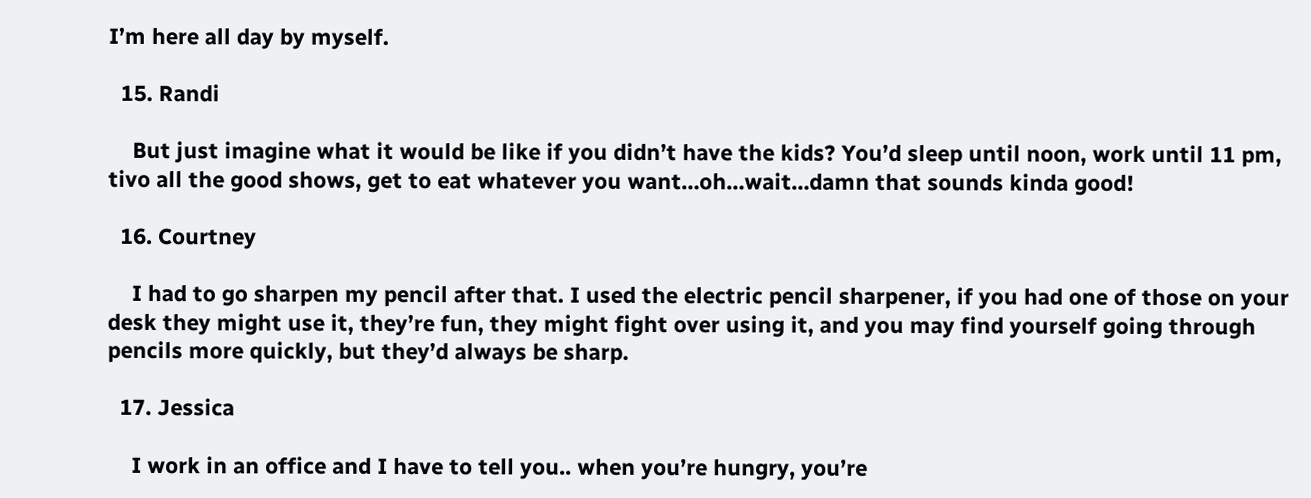I’m here all day by myself.

  15. Randi

    But just imagine what it would be like if you didn’t have the kids? You’d sleep until noon, work until 11 pm, tivo all the good shows, get to eat whatever you want…oh…wait…damn that sounds kinda good!

  16. Courtney

    I had to go sharpen my pencil after that. I used the electric pencil sharpener, if you had one of those on your desk they might use it, they’re fun, they might fight over using it, and you may find yourself going through pencils more quickly, but they’d always be sharp.

  17. Jessica

    I work in an office and I have to tell you.. when you’re hungry, you’re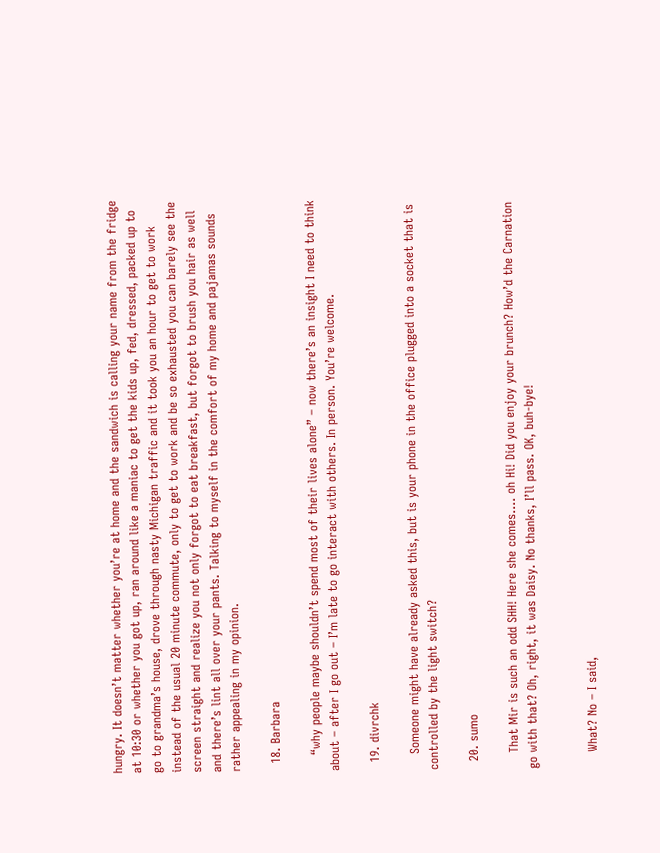hungry. It doesn’t matter whether you’re at home and the sandwich is calling your name from the fridge at 10:30 or whether you got up, ran around like a maniac to get the kids up, fed, dressed, packed up to go to grandma’s house, drove through nasty Michigan traffic and it took you an hour to get to work instead of the usual 20 minute commute, only to get to work and be so exhausted you can barely see the screen straight and realize you not only forgot to eat breakfast, but forgot to brush you hair as well and there’s lint all over your pants. Talking to myself in the comfort of my home and pajamas sounds rather appealing in my opinion.

  18. Barbara

    “why people maybe shouldn’t spend most of their lives alone” – now there’s an insight I need to think about – after I go out – I’m late to go interact with others. In person. You’re welcome.

  19. divrchk

    Someone might have already asked this, but is your phone in the office plugged into a socket that is controlled by the light switch?

  20. sumo

    That Mir is such an odd SHH! Here she comes…. oh Hi! Did you enjoy your brunch? How’d the Carnation go with that? Oh, right, it was Daisy. No thanks, I’ll pass. OK, buh-bye!


    What? No – I said,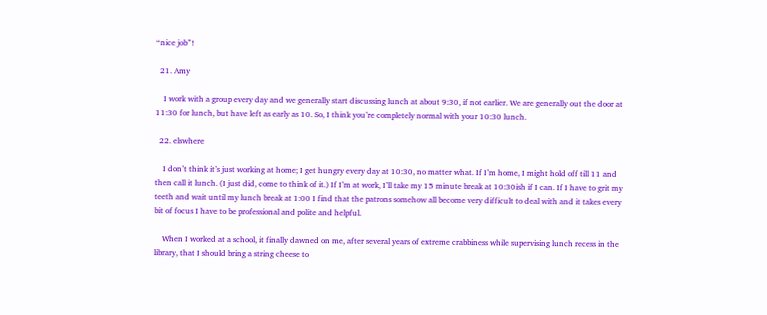“nice job”!

  21. Amy

    I work with a group every day and we generally start discussing lunch at about 9:30, if not earlier. We are generally out the door at 11:30 for lunch, but have left as early as 10. So, I think you’re completely normal with your 10:30 lunch.

  22. elswhere

    I don’t think it’s just working at home; I get hungry every day at 10:30, no matter what. If I’m home, I might hold off till 11 and then call it lunch. (I just did, come to think of it.) If I’m at work, I’ll take my 15 minute break at 10:30ish if I can. If I have to grit my teeth and wait until my lunch break at 1:00 I find that the patrons somehow all become very difficult to deal with and it takes every bit of focus I have to be professional and polite and helpful.

    When I worked at a school, it finally dawned on me, after several years of extreme crabbiness while supervising lunch recess in the library, that I should bring a string cheese to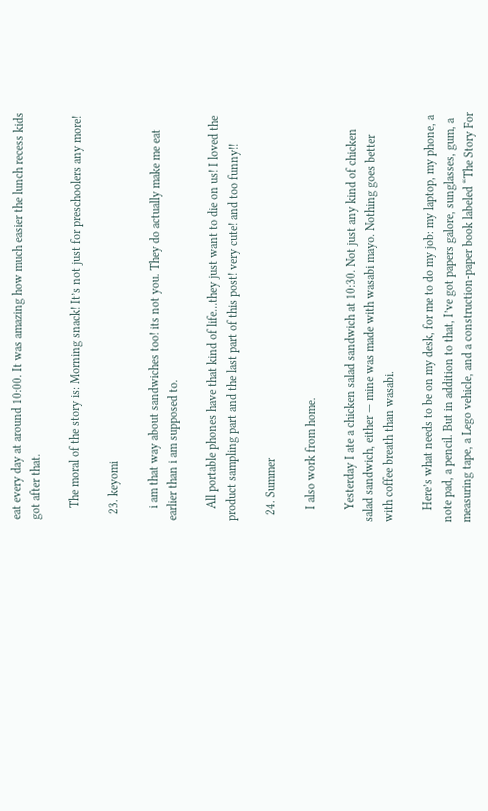eat every day at around 10:00. It was amazing how much easier the lunch recess kids got after that.

    The moral of the story is: Morning snack! It’s not just for preschoolers any more!

  23. keyomi

    i am that way about sandwiches too! its not you. They do actually make me eat earlier than i am supposed to.

    All portable phones have that kind of life…they just want to die on us! I loved the product sampling part and the last part of this post! very cute! and too funny!!

  24. Summer

    I also work from home.

    Yesterday I ate a chicken salad sandwich at 10:30. Not just any kind of chicken salad sandwich, either — mine was made with wasabi mayo. Nothing goes better with coffee breath than wasabi.

    Here’s what needs to be on my desk, for me to do my job: my laptop, my phone, a note pad, a pencil. But in addition to that, I’ve got papers galore, sunglasses, gum, a measuring tape, a Lego vehicle, and a construction-paper book labeled “The Story For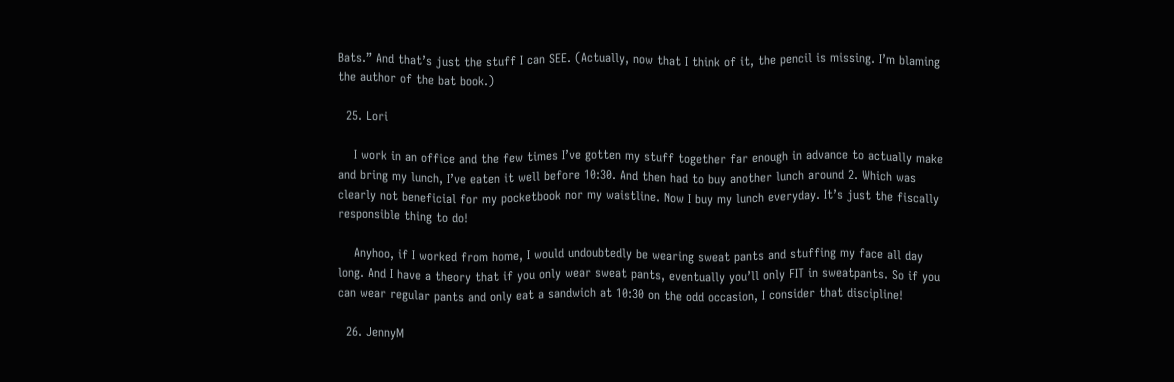Bats.” And that’s just the stuff I can SEE. (Actually, now that I think of it, the pencil is missing. I’m blaming the author of the bat book.)

  25. Lori

    I work in an office and the few times I’ve gotten my stuff together far enough in advance to actually make and bring my lunch, I’ve eaten it well before 10:30. And then had to buy another lunch around 2. Which was clearly not beneficial for my pocketbook nor my waistline. Now I buy my lunch everyday. It’s just the fiscally responsible thing to do!

    Anyhoo, if I worked from home, I would undoubtedly be wearing sweat pants and stuffing my face all day long. And I have a theory that if you only wear sweat pants, eventually you’ll only FIT in sweatpants. So if you can wear regular pants and only eat a sandwich at 10:30 on the odd occasion, I consider that discipline!

  26. JennyM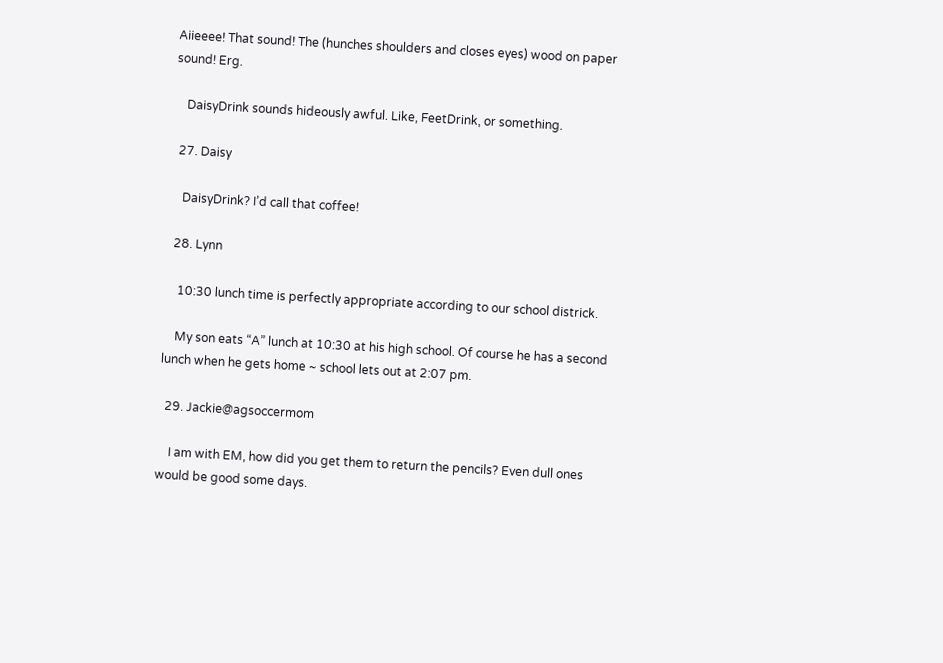Aiieeee! That sound! The (hunches shoulders and closes eyes) wood on paper sound! Erg.

    DaisyDrink sounds hideously awful. Like, FeetDrink, or something.

  27. Daisy

    DaisyDrink? I’d call that coffee!

  28. Lynn

    10:30 lunch time is perfectly appropriate according to our school districk.

    My son eats “A” lunch at 10:30 at his high school. Of course he has a second lunch when he gets home ~ school lets out at 2:07 pm.

  29. Jackie@agsoccermom

    I am with EM, how did you get them to return the pencils? Even dull ones would be good some days.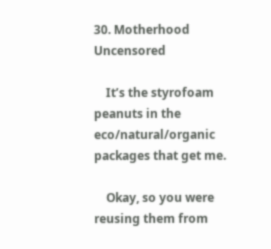30. Motherhood Uncensored

    It’s the styrofoam peanuts in the eco/natural/organic packages that get me.

    Okay, so you were reusing them from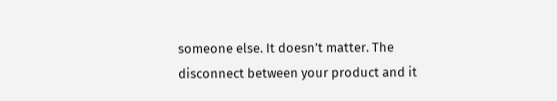someone else. It doesn’t matter. The disconnect between your product and it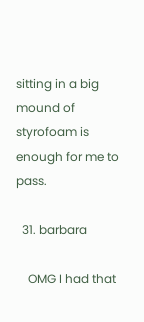sitting in a big mound of styrofoam is enough for me to pass.

  31. barbara

    OMG I had that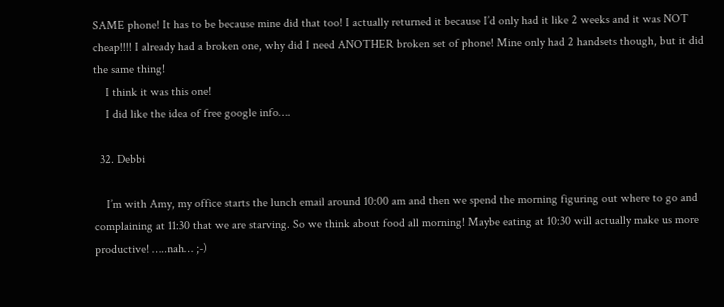SAME phone! It has to be because mine did that too! I actually returned it because I’d only had it like 2 weeks and it was NOT cheap!!!! I already had a broken one, why did I need ANOTHER broken set of phone! Mine only had 2 handsets though, but it did the same thing!
    I think it was this one!
    I did like the idea of free google info….

  32. Debbi

    I’m with Amy, my office starts the lunch email around 10:00 am and then we spend the morning figuring out where to go and complaining at 11:30 that we are starving. So we think about food all morning! Maybe eating at 10:30 will actually make us more productive! …..nah… ;-)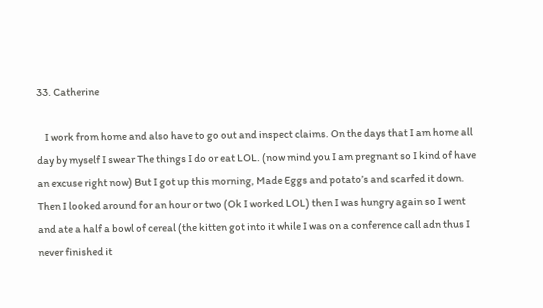33. Catherine

    I work from home and also have to go out and inspect claims. On the days that I am home all day by myself I swear The things I do or eat LOL. (now mind you I am pregnant so I kind of have an excuse right now) But I got up this morning, Made Eggs and potato’s and scarfed it down. Then I looked around for an hour or two (Ok I worked LOL) then I was hungry again so I went and ate a half a bowl of cereal (the kitten got into it while I was on a conference call adn thus I never finished it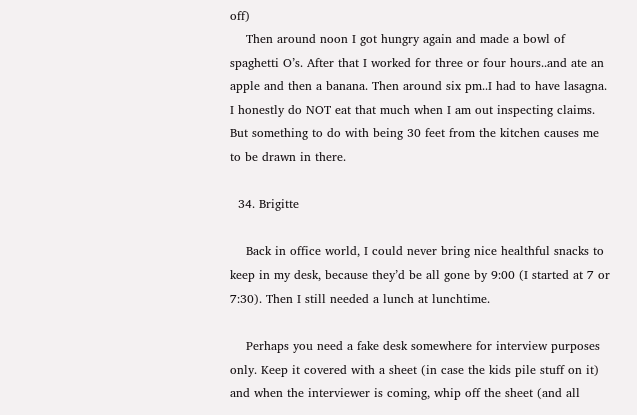off)
    Then around noon I got hungry again and made a bowl of spaghetti O’s. After that I worked for three or four hours..and ate an apple and then a banana. Then around six pm..I had to have lasagna. I honestly do NOT eat that much when I am out inspecting claims. But something to do with being 30 feet from the kitchen causes me to be drawn in there.

  34. Brigitte

    Back in office world, I could never bring nice healthful snacks to keep in my desk, because they’d be all gone by 9:00 (I started at 7 or 7:30). Then I still needed a lunch at lunchtime.

    Perhaps you need a fake desk somewhere for interview purposes only. Keep it covered with a sheet (in case the kids pile stuff on it) and when the interviewer is coming, whip off the sheet (and all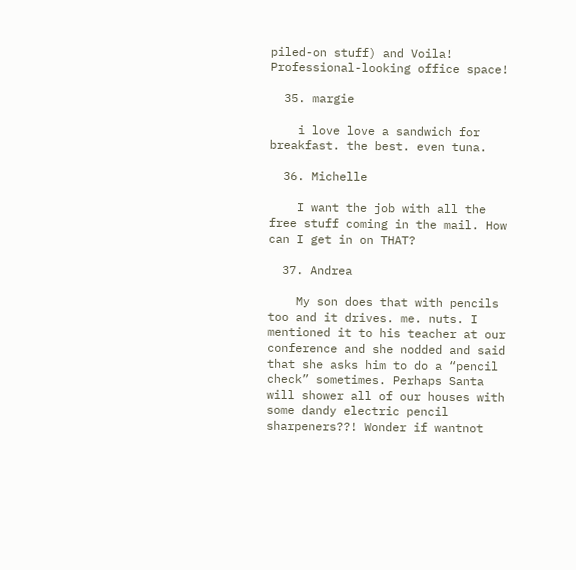piled-on stuff) and Voila! Professional-looking office space!

  35. margie

    i love love a sandwich for breakfast. the best. even tuna.

  36. Michelle

    I want the job with all the free stuff coming in the mail. How can I get in on THAT?

  37. Andrea

    My son does that with pencils too and it drives. me. nuts. I mentioned it to his teacher at our conference and she nodded and said that she asks him to do a “pencil check” sometimes. Perhaps Santa will shower all of our houses with some dandy electric pencil sharpeners??! Wonder if wantnot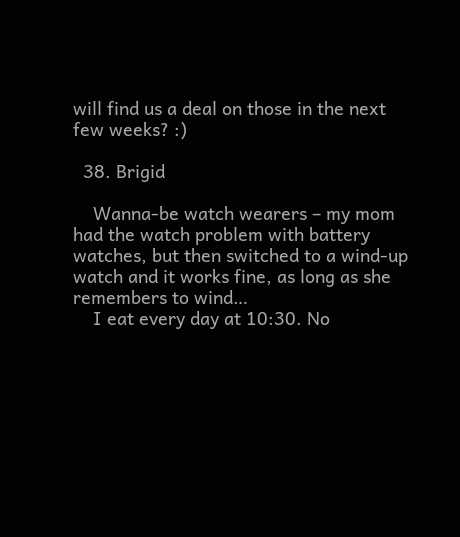will find us a deal on those in the next few weeks? :)

  38. Brigid

    Wanna-be watch wearers – my mom had the watch problem with battery watches, but then switched to a wind-up watch and it works fine, as long as she remembers to wind…
    I eat every day at 10:30. No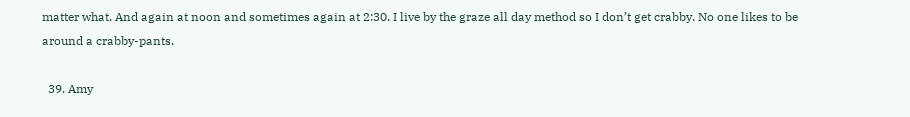matter what. And again at noon and sometimes again at 2:30. I live by the graze all day method so I don’t get crabby. No one likes to be around a crabby-pants.

  39. Amy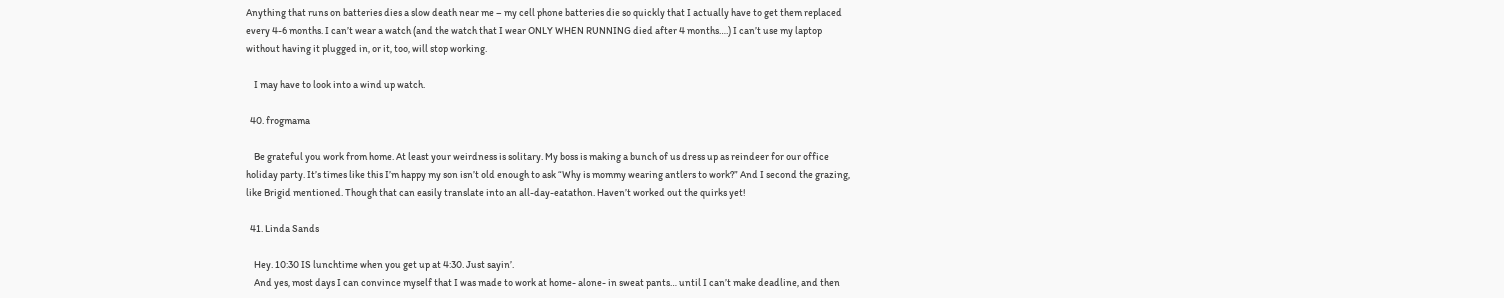Anything that runs on batteries dies a slow death near me – my cell phone batteries die so quickly that I actually have to get them replaced every 4-6 months. I can’t wear a watch (and the watch that I wear ONLY WHEN RUNNING died after 4 months….) I can’t use my laptop without having it plugged in, or it, too, will stop working.

    I may have to look into a wind up watch.

  40. frogmama

    Be grateful you work from home. At least your weirdness is solitary. My boss is making a bunch of us dress up as reindeer for our office holiday party. It’s times like this I’m happy my son isn’t old enough to ask “Why is mommy wearing antlers to work?” And I second the grazing, like Brigid mentioned. Though that can easily translate into an all-day-eatathon. Haven’t worked out the quirks yet!

  41. Linda Sands

    Hey. 10:30 IS lunchtime when you get up at 4:30. Just sayin’.
    And yes, most days I can convince myself that I was made to work at home- alone- in sweat pants… until I can’t make deadline, and then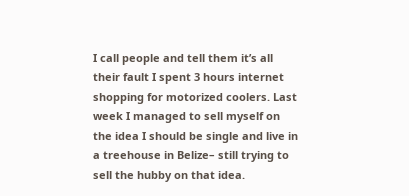I call people and tell them it’s all their fault I spent 3 hours internet shopping for motorized coolers. Last week I managed to sell myself on the idea I should be single and live in a treehouse in Belize– still trying to sell the hubby on that idea.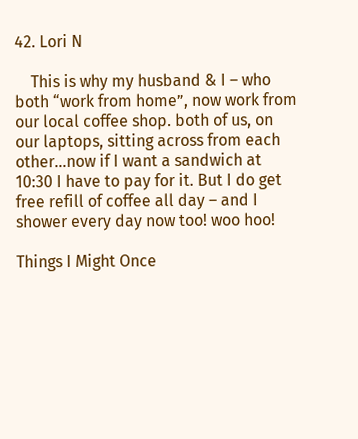42. Lori N

    This is why my husband & I – who both “work from home”, now work from our local coffee shop. both of us, on our laptops, sitting across from each other…now if I want a sandwich at 10:30 I have to pay for it. But I do get free refill of coffee all day – and I shower every day now too! woo hoo!

Things I Might Once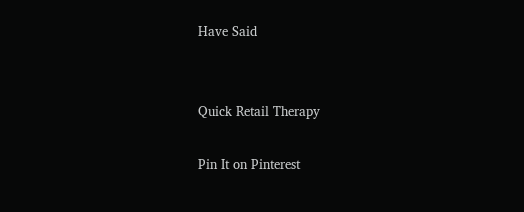Have Said


Quick Retail Therapy

Pin It on Pinterest